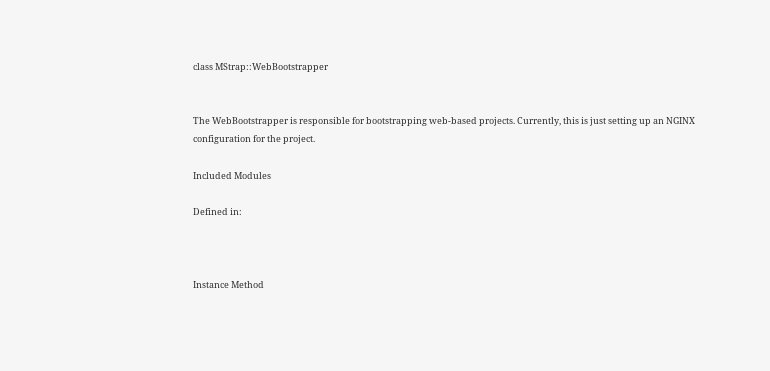class MStrap::WebBootstrapper


The WebBootstrapper is responsible for bootstrapping web-based projects. Currently, this is just setting up an NGINX configuration for the project.

Included Modules

Defined in:



Instance Method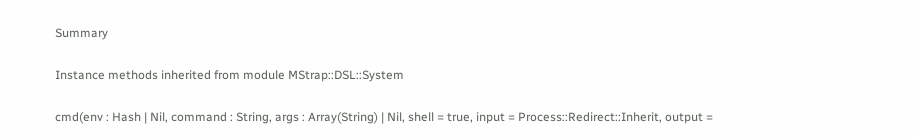Summary

Instance methods inherited from module MStrap::DSL::System

cmd(env : Hash | Nil, command : String, args : Array(String) | Nil, shell = true, input = Process::Redirect::Inherit, output =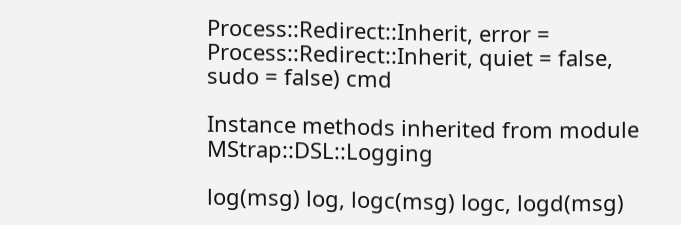Process::Redirect::Inherit, error = Process::Redirect::Inherit, quiet = false, sudo = false) cmd

Instance methods inherited from module MStrap::DSL::Logging

log(msg) log, logc(msg) logc, logd(msg)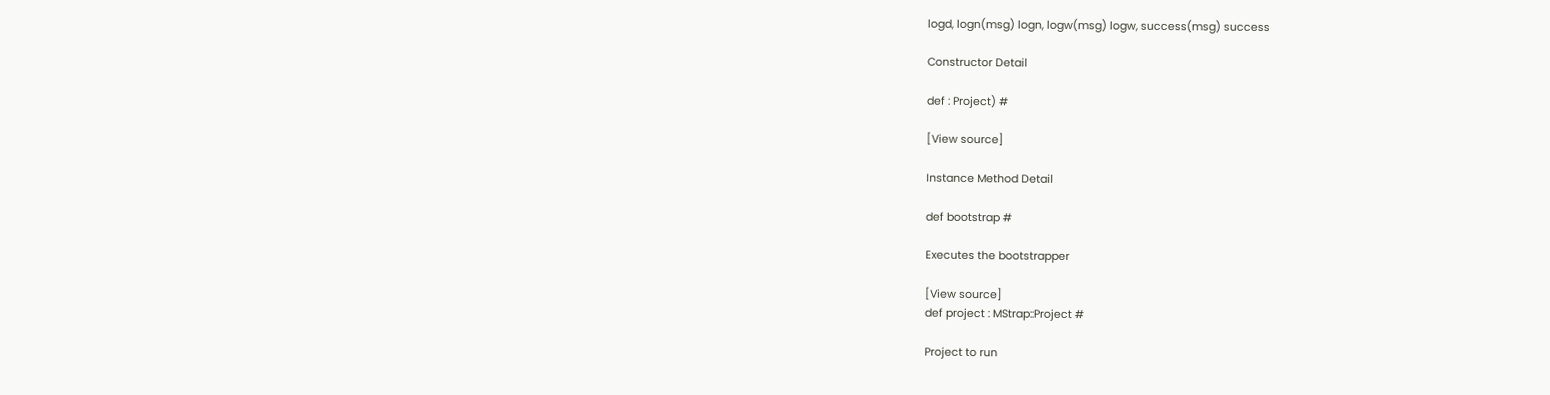logd, logn(msg) logn, logw(msg) logw, success(msg) success

Constructor Detail

def : Project) #

[View source]

Instance Method Detail

def bootstrap #

Executes the bootstrapper

[View source]
def project : MStrap::Project #

Project to run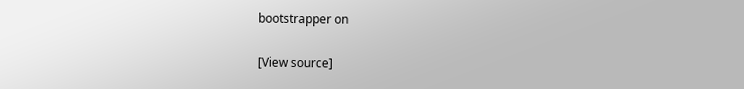bootstrapper on

[View source]